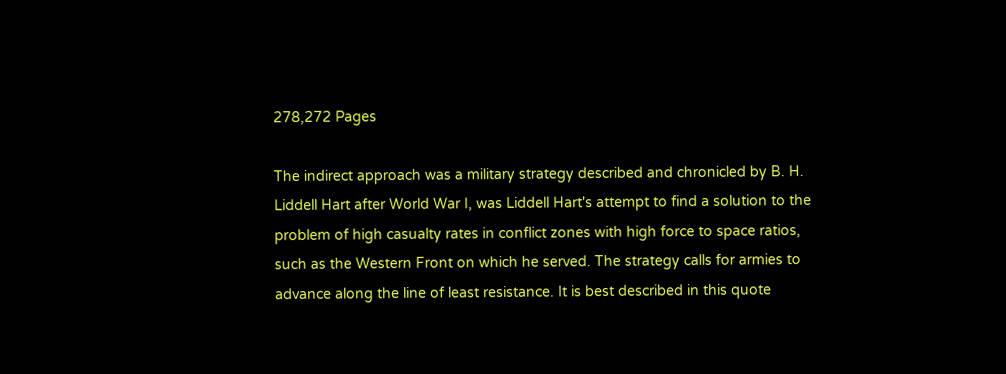278,272 Pages

The indirect approach was a military strategy described and chronicled by B. H. Liddell Hart after World War I, was Liddell Hart's attempt to find a solution to the problem of high casualty rates in conflict zones with high force to space ratios, such as the Western Front on which he served. The strategy calls for armies to advance along the line of least resistance. It is best described in this quote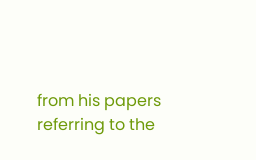from his papers referring to the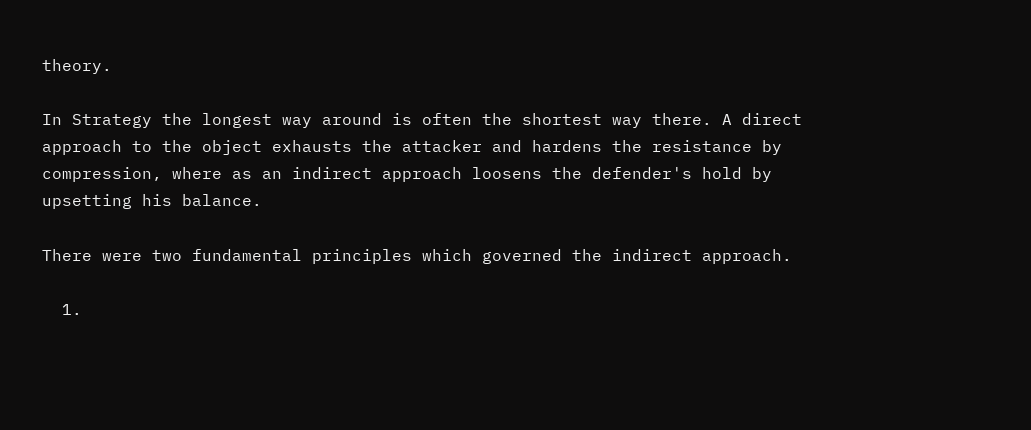theory.

In Strategy the longest way around is often the shortest way there. A direct approach to the object exhausts the attacker and hardens the resistance by compression, where as an indirect approach loosens the defender's hold by upsetting his balance.

There were two fundamental principles which governed the indirect approach.

  1.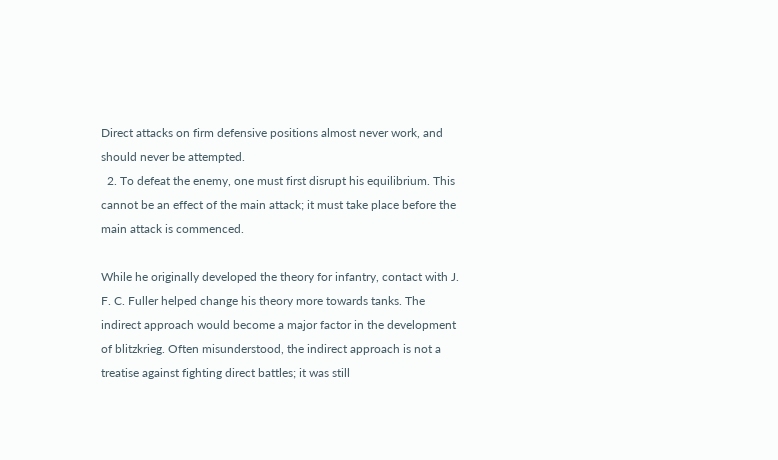Direct attacks on firm defensive positions almost never work, and should never be attempted.
  2. To defeat the enemy, one must first disrupt his equilibrium. This cannot be an effect of the main attack; it must take place before the main attack is commenced.

While he originally developed the theory for infantry, contact with J. F. C. Fuller helped change his theory more towards tanks. The indirect approach would become a major factor in the development of blitzkrieg. Often misunderstood, the indirect approach is not a treatise against fighting direct battles; it was still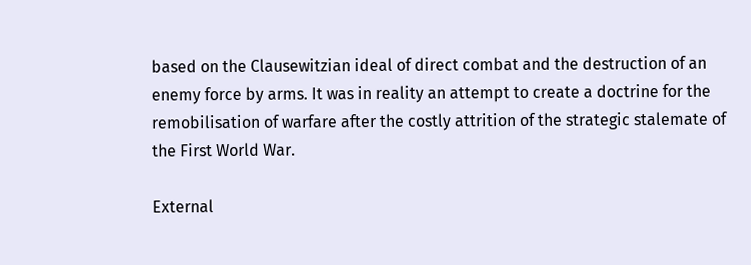based on the Clausewitzian ideal of direct combat and the destruction of an enemy force by arms. It was in reality an attempt to create a doctrine for the remobilisation of warfare after the costly attrition of the strategic stalemate of the First World War.

External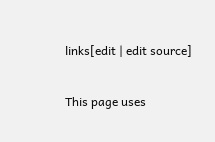links[edit | edit source]

This page uses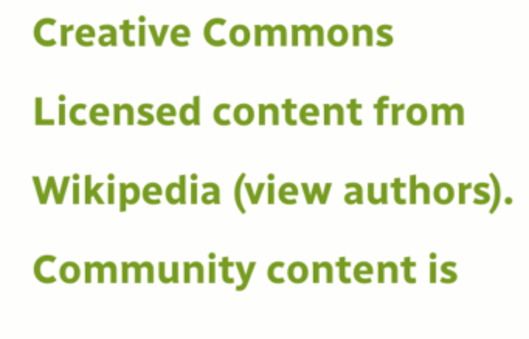Creative Commons Licensed content from Wikipedia (view authors).
Community content is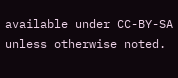available under CC-BY-SA unless otherwise noted.